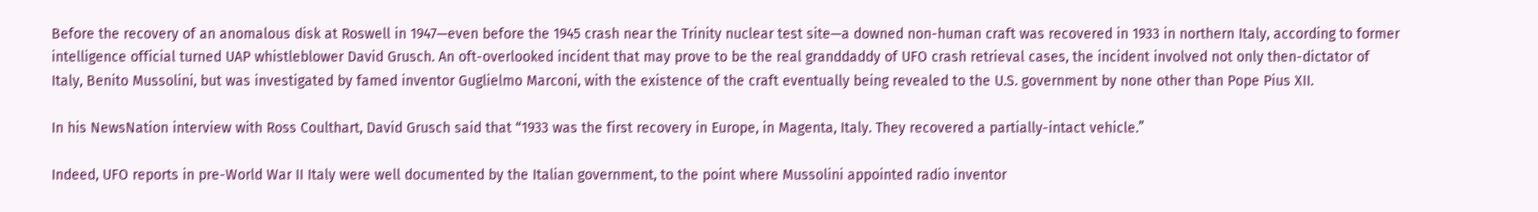Before the recovery of an anomalous disk at Roswell in 1947—even before the 1945 crash near the Trinity nuclear test site—a downed non-human craft was recovered in 1933 in northern Italy, according to former intelligence official turned UAP whistleblower David Grusch. An oft-overlooked incident that may prove to be the real granddaddy of UFO crash retrieval cases, the incident involved not only then-dictator of Italy, Benito Mussolini, but was investigated by famed inventor Guglielmo Marconi, with the existence of the craft eventually being revealed to the U.S. government by none other than Pope Pius XII.

In his NewsNation interview with Ross Coulthart, David Grusch said that “1933 was the first recovery in Europe, in Magenta, Italy. They recovered a partially-intact vehicle.”

Indeed, UFO reports in pre-World War II Italy were well documented by the Italian government, to the point where Mussolini appointed radio inventor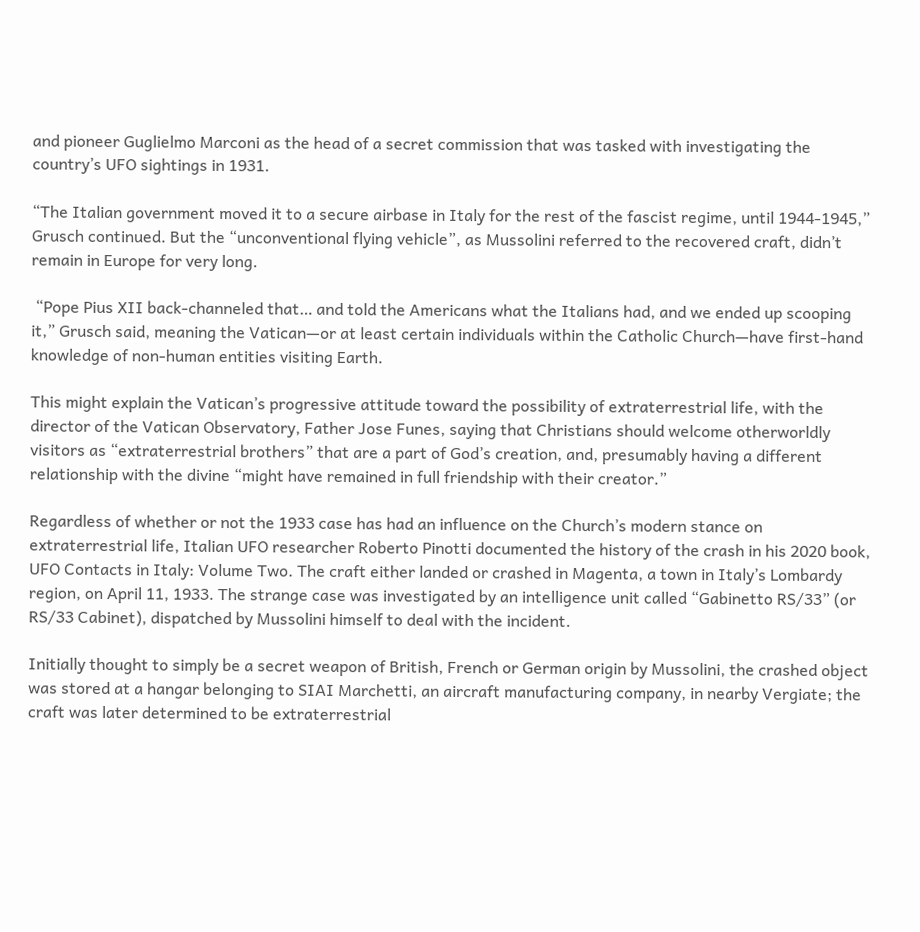and pioneer Guglielmo Marconi as the head of a secret commission that was tasked with investigating the country’s UFO sightings in 1931.

“The Italian government moved it to a secure airbase in Italy for the rest of the fascist regime, until 1944-1945,” Grusch continued. But the “unconventional flying vehicle”, as Mussolini referred to the recovered craft, didn’t remain in Europe for very long.

 “Pope Pius XII back-channeled that… and told the Americans what the Italians had, and we ended up scooping it,” Grusch said, meaning the Vatican—or at least certain individuals within the Catholic Church—have first-hand knowledge of non-human entities visiting Earth.

This might explain the Vatican’s progressive attitude toward the possibility of extraterrestrial life, with the director of the Vatican Observatory, Father Jose Funes, saying that Christians should welcome otherworldly visitors as “extraterrestrial brothers” that are a part of God’s creation, and, presumably having a different relationship with the divine “might have remained in full friendship with their creator.”

Regardless of whether or not the 1933 case has had an influence on the Church’s modern stance on extraterrestrial life, Italian UFO researcher Roberto Pinotti documented the history of the crash in his 2020 book, UFO Contacts in Italy: Volume Two. The craft either landed or crashed in Magenta, a town in Italy’s Lombardy region, on April 11, 1933. The strange case was investigated by an intelligence unit called “Gabinetto RS/33” (or RS/33 Cabinet), dispatched by Mussolini himself to deal with the incident.

Initially thought to simply be a secret weapon of British, French or German origin by Mussolini, the crashed object was stored at a hangar belonging to SIAI Marchetti, an aircraft manufacturing company, in nearby Vergiate; the craft was later determined to be extraterrestrial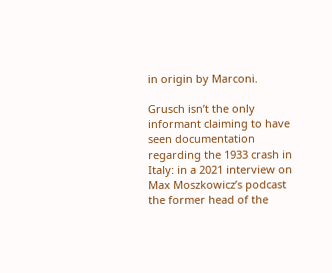in origin by Marconi.

Grusch isn’t the only informant claiming to have seen documentation regarding the 1933 crash in Italy: in a 2021 interview on Max Moszkowicz’s podcast the former head of the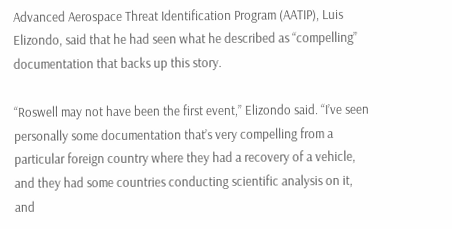Advanced Aerospace Threat Identification Program (AATIP), Luis Elizondo, said that he had seen what he described as “compelling” documentation that backs up this story.

“Roswell may not have been the first event,” Elizondo said. “I’ve seen personally some documentation that’s very compelling from a particular foreign country where they had a recovery of a vehicle, and they had some countries conducting scientific analysis on it, and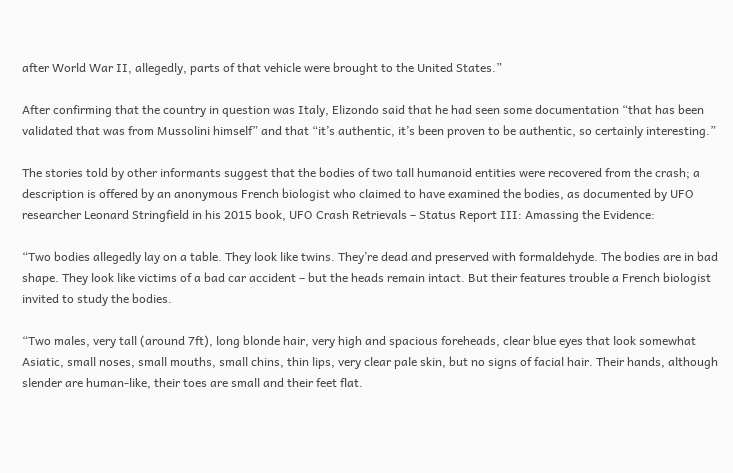after World War II, allegedly, parts of that vehicle were brought to the United States.”

After confirming that the country in question was Italy, Elizondo said that he had seen some documentation “that has been validated that was from Mussolini himself” and that “it’s authentic, it’s been proven to be authentic, so certainly interesting.”

The stories told by other informants suggest that the bodies of two tall humanoid entities were recovered from the crash; a description is offered by an anonymous French biologist who claimed to have examined the bodies, as documented by UFO researcher Leonard Stringfield in his 2015 book, UFO Crash Retrievals – Status Report III: Amassing the Evidence:

“Two bodies allegedly lay on a table. They look like twins. They’re dead and preserved with formaldehyde. The bodies are in bad shape. They look like victims of a bad car accident – but the heads remain intact. But their features trouble a French biologist invited to study the bodies.

“Two males, very tall (around 7ft), long blonde hair, very high and spacious foreheads, clear blue eyes that look somewhat Asiatic, small noses, small mouths, small chins, thin lips, very clear pale skin, but no signs of facial hair. Their hands, although slender are human-like, their toes are small and their feet flat.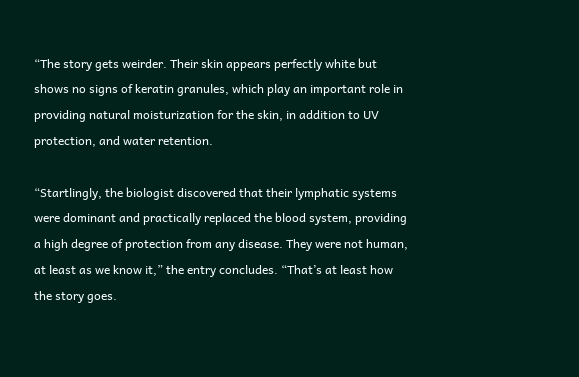“The story gets weirder. Their skin appears perfectly white but shows no signs of keratin granules, which play an important role in providing natural moisturization for the skin, in addition to UV protection, and water retention.

“Startlingly, the biologist discovered that their lymphatic systems were dominant and practically replaced the blood system, providing a high degree of protection from any disease. They were not human, at least as we know it,” the entry concludes. “That’s at least how the story goes.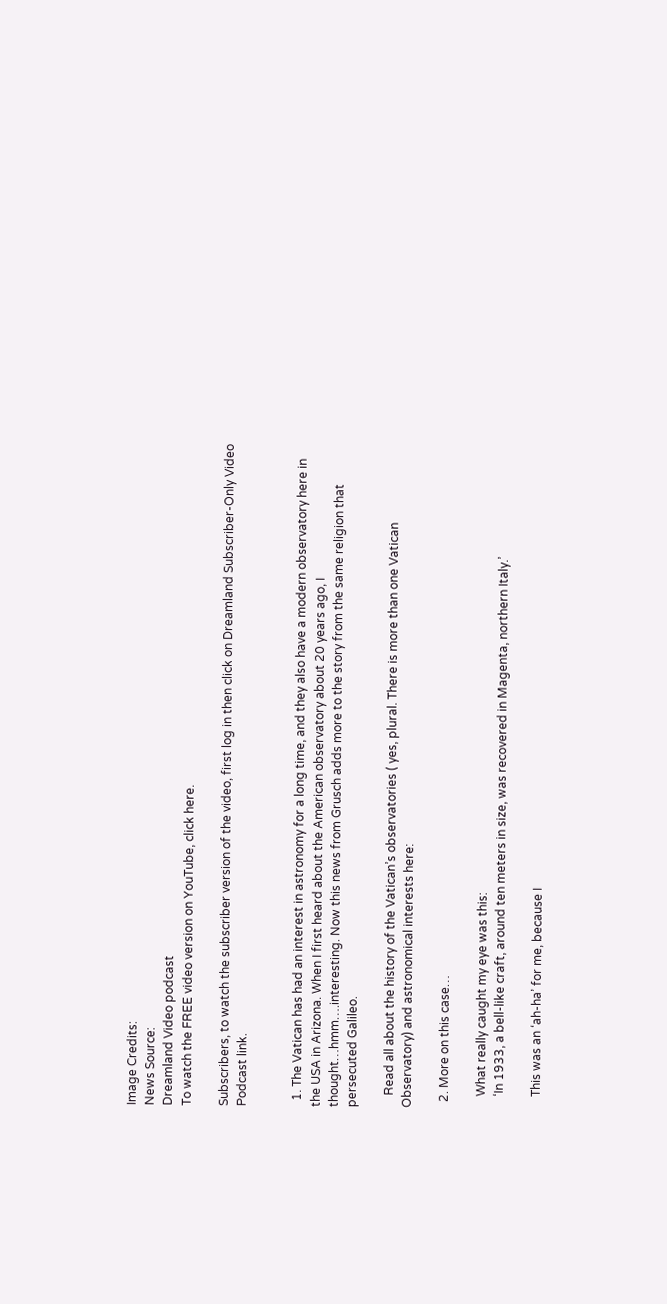Image Credits:
News Source:
Dreamland Video podcast
To watch the FREE video version on YouTube, click here.

Subscribers, to watch the subscriber version of the video, first log in then click on Dreamland Subscriber-Only Video Podcast link.


  1. The Vatican has had an interest in astronomy for a long time, and they also have a modern observatory here in the USA in Arizona. When I first heard about the American observatory about 20 years ago, I thought…hmm….interesting. Now this news from Grusch adds more to the story from the same religion that persecuted Galileo.

    Read all about the history of the Vatican’s observatories ( yes, plural. There is more than one Vatican Observatory) and astronomical interests here:

  2. More on this case…

    What really caught my eye was this:
    ‘In 1933, a bell-like craft, around ten meters in size, was recovered in Magenta, northern Italy.’

    This was an ‘ah-ha’ for me, because I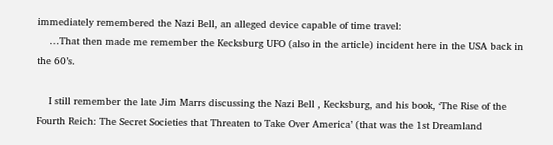immediately remembered the Nazi Bell, an alleged device capable of time travel:
    …That then made me remember the Kecksburg UFO (also in the article) incident here in the USA back in the 60’s.

    I still remember the late Jim Marrs discussing the Nazi Bell , Kecksburg, and his book, ‘The Rise of the Fourth Reich: The Secret Societies that Threaten to Take Over America’ (that was the 1st Dreamland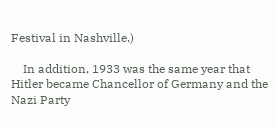Festival in Nashville.)

    In addition, 1933 was the same year that Hitler became Chancellor of Germany and the Nazi Party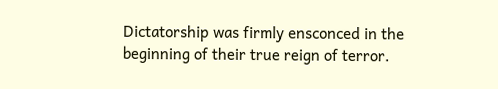Dictatorship was firmly ensconced in the beginning of their true reign of terror.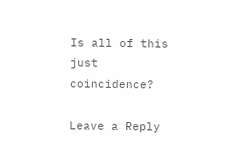Is all of this just coincidence?

Leave a Reply